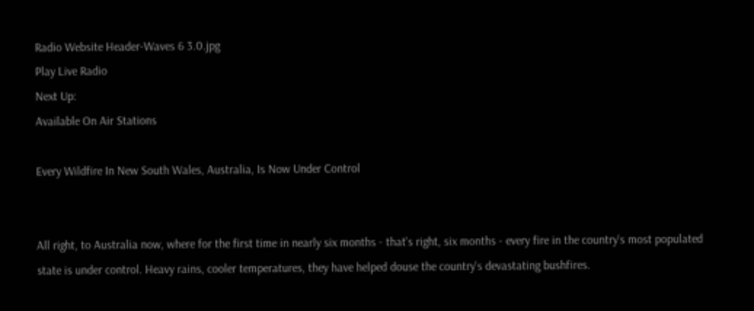Radio Website Header-Waves 6 3.0.jpg
Play Live Radio
Next Up:
Available On Air Stations

Every Wildfire In New South Wales, Australia, Is Now Under Control


All right, to Australia now, where for the first time in nearly six months - that's right, six months - every fire in the country's most populated state is under control. Heavy rains, cooler temperatures, they have helped douse the country's devastating bushfires.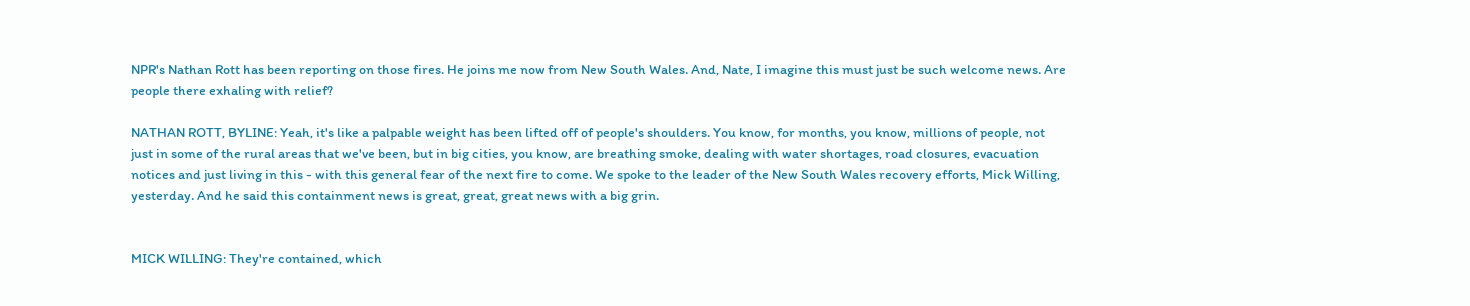NPR's Nathan Rott has been reporting on those fires. He joins me now from New South Wales. And, Nate, I imagine this must just be such welcome news. Are people there exhaling with relief?

NATHAN ROTT, BYLINE: Yeah, it's like a palpable weight has been lifted off of people's shoulders. You know, for months, you know, millions of people, not just in some of the rural areas that we've been, but in big cities, you know, are breathing smoke, dealing with water shortages, road closures, evacuation notices and just living in this - with this general fear of the next fire to come. We spoke to the leader of the New South Wales recovery efforts, Mick Willing, yesterday. And he said this containment news is great, great, great news with a big grin.


MICK WILLING: They're contained, which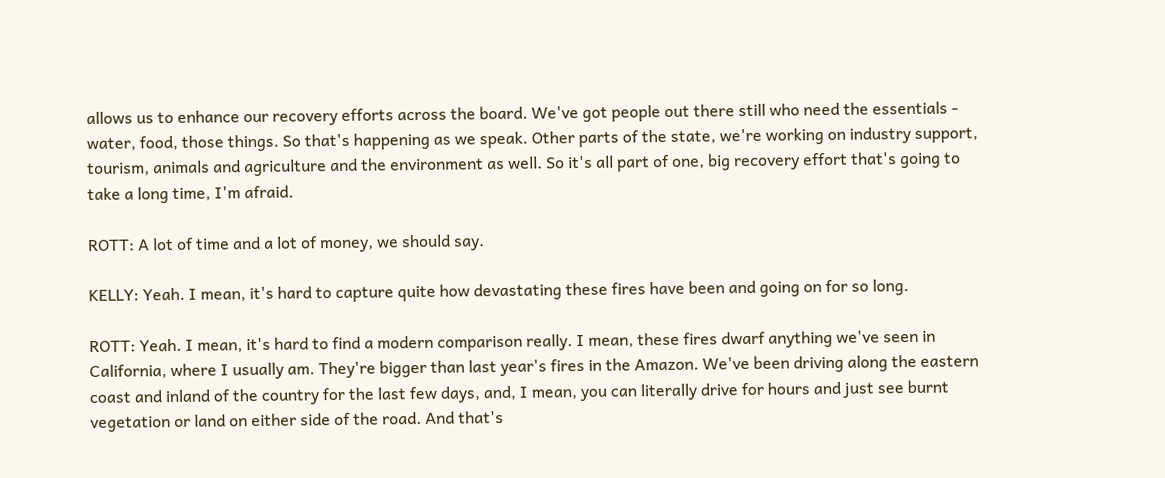allows us to enhance our recovery efforts across the board. We've got people out there still who need the essentials - water, food, those things. So that's happening as we speak. Other parts of the state, we're working on industry support, tourism, animals and agriculture and the environment as well. So it's all part of one, big recovery effort that's going to take a long time, I'm afraid.

ROTT: A lot of time and a lot of money, we should say.

KELLY: Yeah. I mean, it's hard to capture quite how devastating these fires have been and going on for so long.

ROTT: Yeah. I mean, it's hard to find a modern comparison really. I mean, these fires dwarf anything we've seen in California, where I usually am. They're bigger than last year's fires in the Amazon. We've been driving along the eastern coast and inland of the country for the last few days, and, I mean, you can literally drive for hours and just see burnt vegetation or land on either side of the road. And that's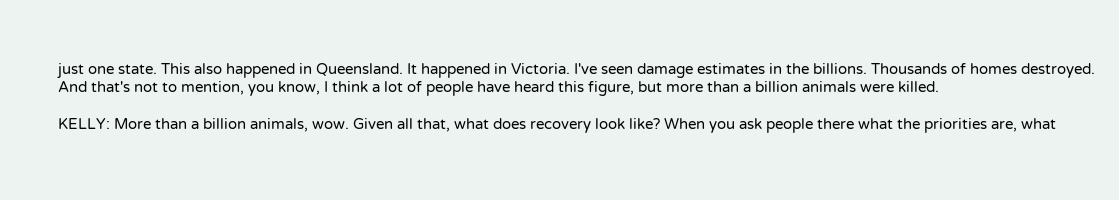just one state. This also happened in Queensland. It happened in Victoria. I've seen damage estimates in the billions. Thousands of homes destroyed. And that's not to mention, you know, I think a lot of people have heard this figure, but more than a billion animals were killed.

KELLY: More than a billion animals, wow. Given all that, what does recovery look like? When you ask people there what the priorities are, what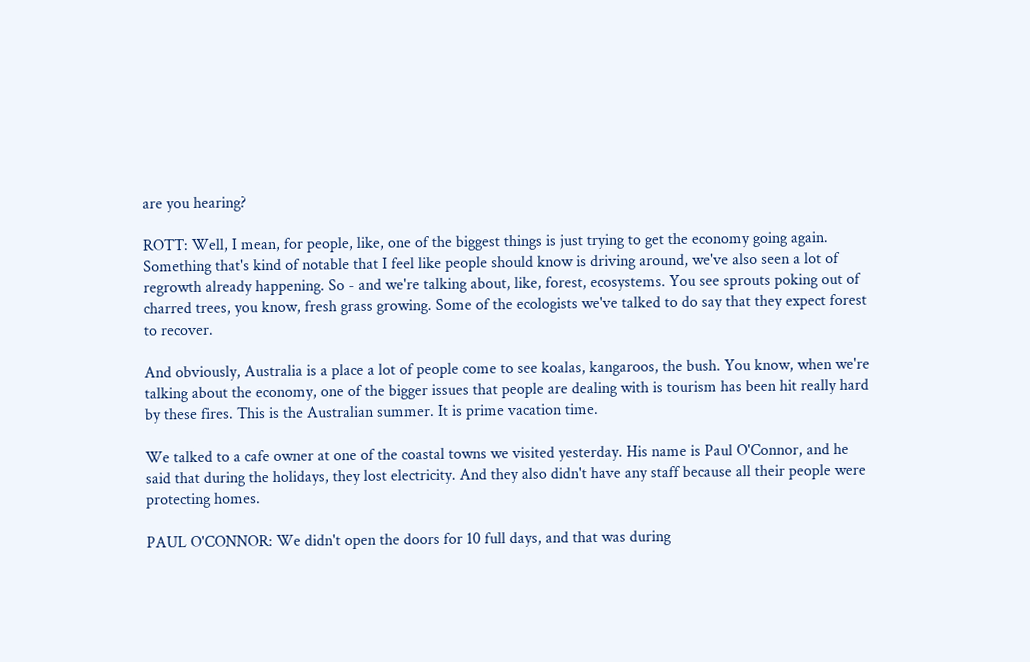are you hearing?

ROTT: Well, I mean, for people, like, one of the biggest things is just trying to get the economy going again. Something that's kind of notable that I feel like people should know is driving around, we've also seen a lot of regrowth already happening. So - and we're talking about, like, forest, ecosystems. You see sprouts poking out of charred trees, you know, fresh grass growing. Some of the ecologists we've talked to do say that they expect forest to recover.

And obviously, Australia is a place a lot of people come to see koalas, kangaroos, the bush. You know, when we're talking about the economy, one of the bigger issues that people are dealing with is tourism has been hit really hard by these fires. This is the Australian summer. It is prime vacation time.

We talked to a cafe owner at one of the coastal towns we visited yesterday. His name is Paul O'Connor, and he said that during the holidays, they lost electricity. And they also didn't have any staff because all their people were protecting homes.

PAUL O'CONNOR: We didn't open the doors for 10 full days, and that was during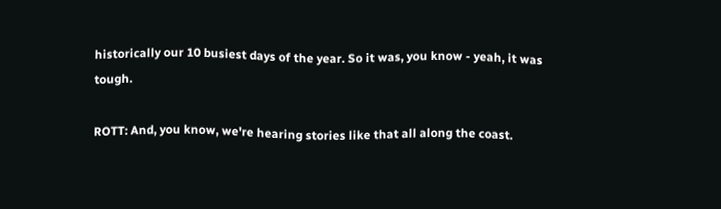historically our 10 busiest days of the year. So it was, you know - yeah, it was tough.

ROTT: And, you know, we're hearing stories like that all along the coast.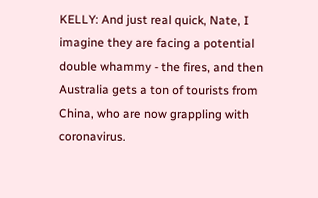KELLY: And just real quick, Nate, I imagine they are facing a potential double whammy - the fires, and then Australia gets a ton of tourists from China, who are now grappling with coronavirus.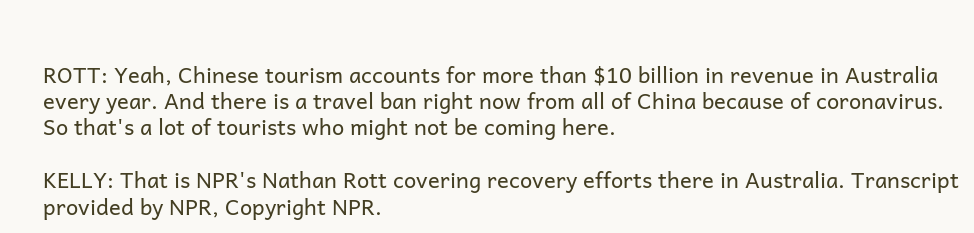ROTT: Yeah, Chinese tourism accounts for more than $10 billion in revenue in Australia every year. And there is a travel ban right now from all of China because of coronavirus. So that's a lot of tourists who might not be coming here.

KELLY: That is NPR's Nathan Rott covering recovery efforts there in Australia. Transcript provided by NPR, Copyright NPR.